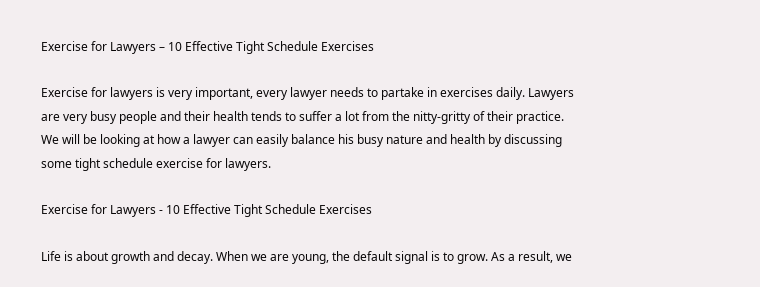Exercise for Lawyers – 10 Effective Tight Schedule Exercises

Exercise for lawyers is very important, every lawyer needs to partake in exercises daily. Lawyers are very busy people and their health tends to suffer a lot from the nitty-gritty of their practice.  We will be looking at how a lawyer can easily balance his busy nature and health by discussing some tight schedule exercise for lawyers.

Exercise for Lawyers - 10 Effective Tight Schedule Exercises

Life is about growth and decay. When we are young, the default signal is to grow. As a result, we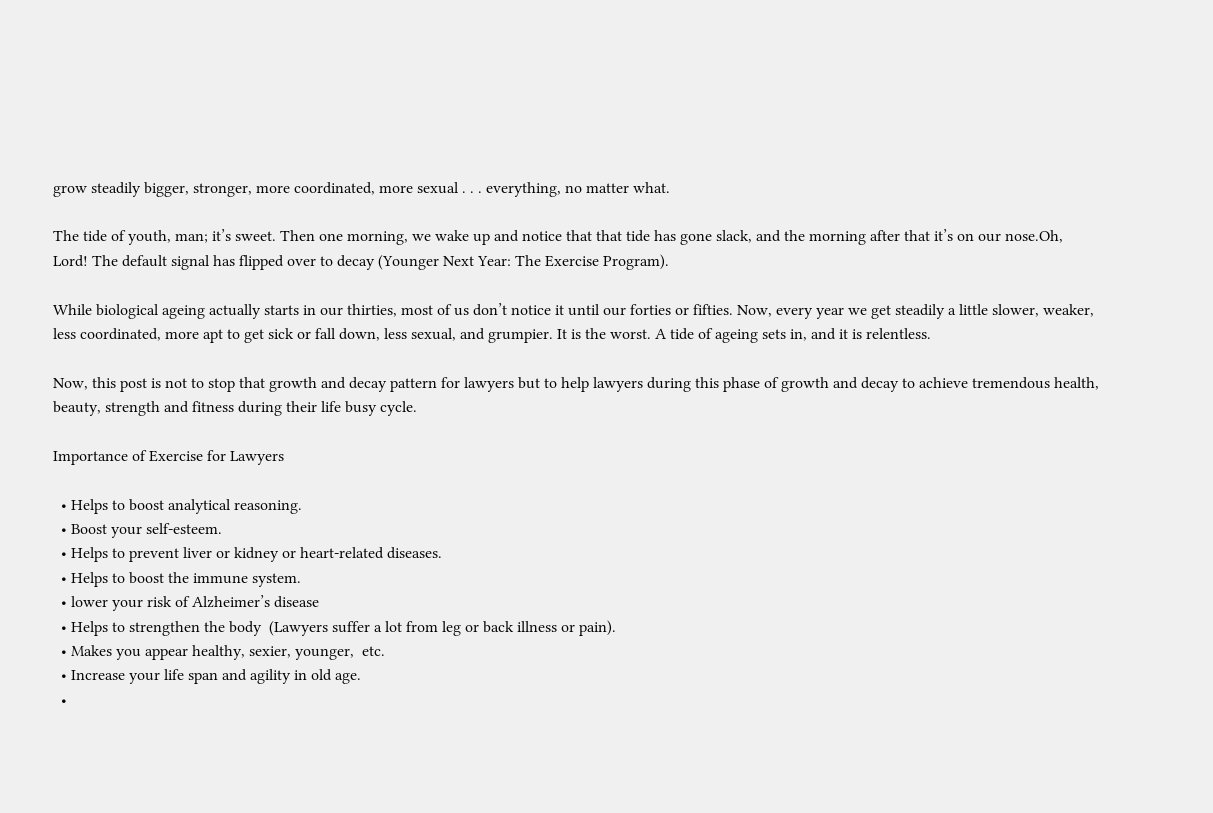grow steadily bigger, stronger, more coordinated, more sexual . . . everything, no matter what.

The tide of youth, man; it’s sweet. Then one morning, we wake up and notice that that tide has gone slack, and the morning after that it’s on our nose.Oh, Lord! The default signal has flipped over to decay (Younger Next Year: The Exercise Program).

While biological ageing actually starts in our thirties, most of us don’t notice it until our forties or fifties. Now, every year we get steadily a little slower, weaker, less coordinated, more apt to get sick or fall down, less sexual, and grumpier. It is the worst. A tide of ageing sets in, and it is relentless.

Now, this post is not to stop that growth and decay pattern for lawyers but to help lawyers during this phase of growth and decay to achieve tremendous health, beauty, strength and fitness during their life busy cycle.

Importance of Exercise for Lawyers

  • Helps to boost analytical reasoning.
  • Boost your self-esteem.
  • Helps to prevent liver or kidney or heart-related diseases.
  • Helps to boost the immune system.
  • lower your risk of Alzheimer’s disease
  • Helps to strengthen the body  (Lawyers suffer a lot from leg or back illness or pain).
  • Makes you appear healthy, sexier, younger,  etc.
  • Increase your life span and agility in old age.
  •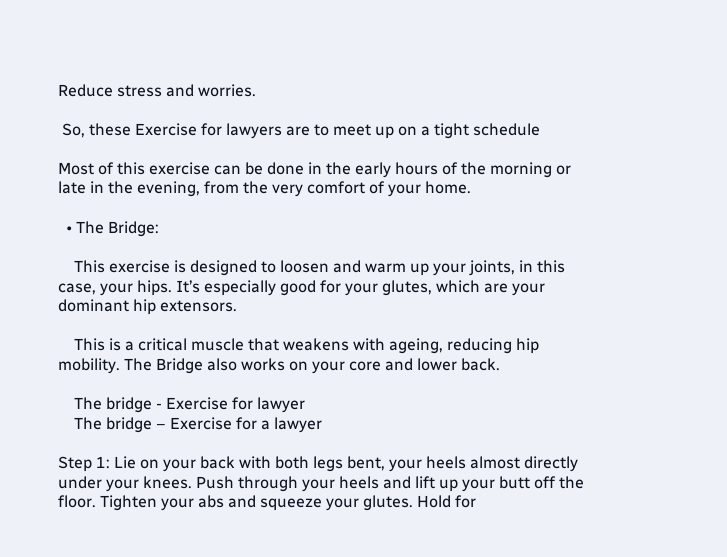Reduce stress and worries.

 So, these Exercise for lawyers are to meet up on a tight schedule

Most of this exercise can be done in the early hours of the morning or late in the evening, from the very comfort of your home.

  • The Bridge:

    This exercise is designed to loosen and warm up your joints, in this case, your hips. It’s especially good for your glutes, which are your dominant hip extensors.

    This is a critical muscle that weakens with ageing, reducing hip mobility. The Bridge also works on your core and lower back.

    The bridge - Exercise for lawyer
    The bridge – Exercise for a lawyer

Step 1: Lie on your back with both legs bent, your heels almost directly under your knees. Push through your heels and lift up your butt off the floor. Tighten your abs and squeeze your glutes. Hold for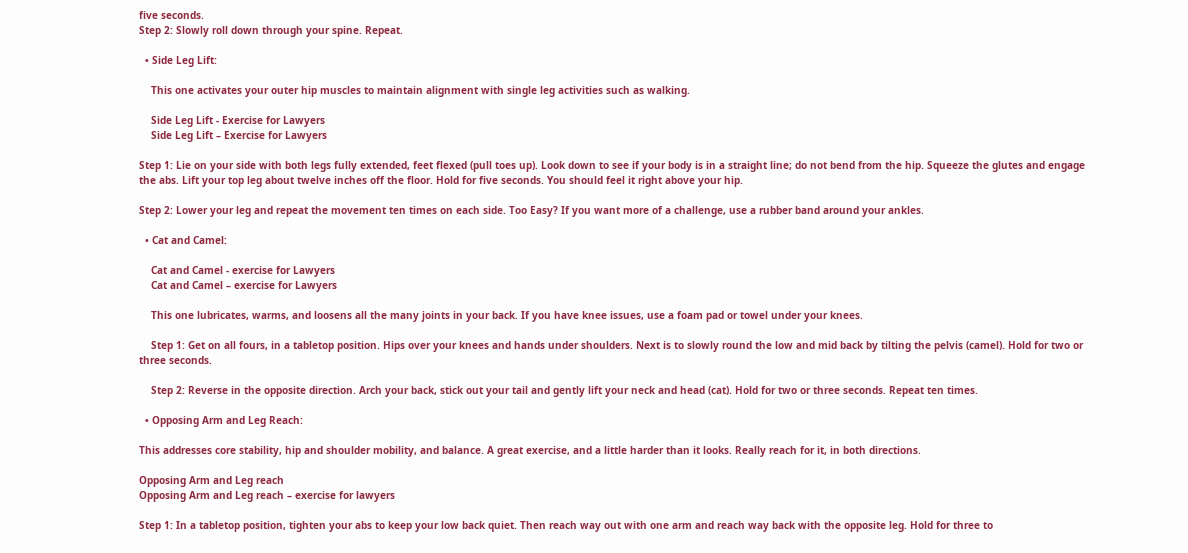five seconds.
Step 2: Slowly roll down through your spine. Repeat.

  • Side Leg Lift:

    This one activates your outer hip muscles to maintain alignment with single leg activities such as walking.

    Side Leg Lift - Exercise for Lawyers
    Side Leg Lift – Exercise for Lawyers

Step 1: Lie on your side with both legs fully extended, feet flexed (pull toes up). Look down to see if your body is in a straight line; do not bend from the hip. Squeeze the glutes and engage the abs. Lift your top leg about twelve inches off the floor. Hold for five seconds. You should feel it right above your hip.

Step 2: Lower your leg and repeat the movement ten times on each side. Too Easy? If you want more of a challenge, use a rubber band around your ankles.

  • Cat and Camel:

    Cat and Camel - exercise for Lawyers
    Cat and Camel – exercise for Lawyers

    This one lubricates, warms, and loosens all the many joints in your back. If you have knee issues, use a foam pad or towel under your knees.

    Step 1: Get on all fours, in a tabletop position. Hips over your knees and hands under shoulders. Next is to slowly round the low and mid back by tilting the pelvis (camel). Hold for two or three seconds.

    Step 2: Reverse in the opposite direction. Arch your back, stick out your tail and gently lift your neck and head (cat). Hold for two or three seconds. Repeat ten times.

  • Opposing Arm and Leg Reach:

This addresses core stability, hip and shoulder mobility, and balance. A great exercise, and a little harder than it looks. Really reach for it, in both directions.

Opposing Arm and Leg reach
Opposing Arm and Leg reach – exercise for lawyers

Step 1: In a tabletop position, tighten your abs to keep your low back quiet. Then reach way out with one arm and reach way back with the opposite leg. Hold for three to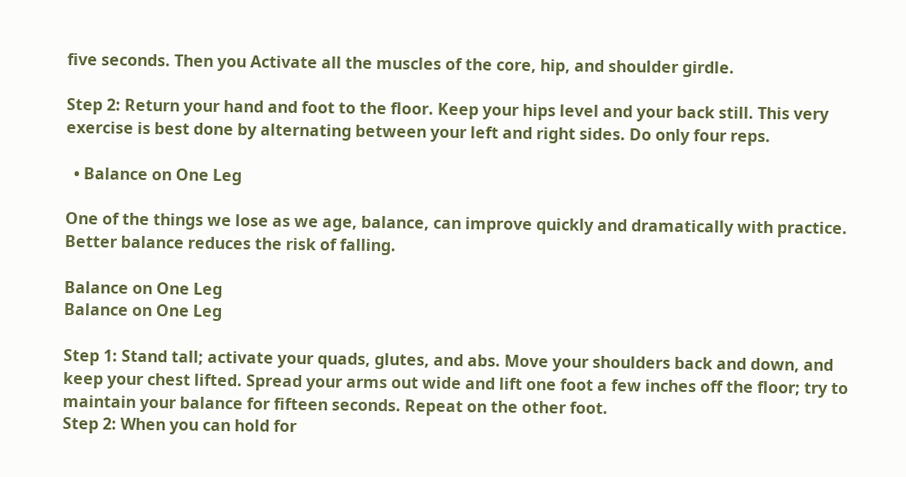five seconds. Then you Activate all the muscles of the core, hip, and shoulder girdle.

Step 2: Return your hand and foot to the floor. Keep your hips level and your back still. This very exercise is best done by alternating between your left and right sides. Do only four reps.

  • Balance on One Leg

One of the things we lose as we age, balance, can improve quickly and dramatically with practice. Better balance reduces the risk of falling.

Balance on One Leg
Balance on One Leg

Step 1: Stand tall; activate your quads, glutes, and abs. Move your shoulders back and down, and keep your chest lifted. Spread your arms out wide and lift one foot a few inches off the floor; try to maintain your balance for fifteen seconds. Repeat on the other foot.
Step 2: When you can hold for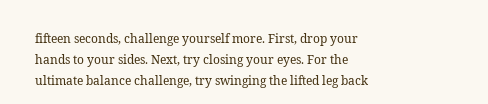fifteen seconds, challenge yourself more. First, drop your hands to your sides. Next, try closing your eyes. For the ultimate balance challenge, try swinging the lifted leg back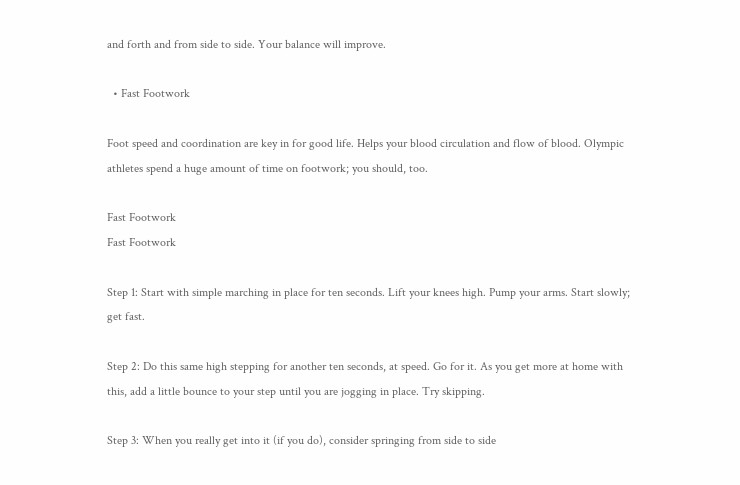and forth and from side to side. Your balance will improve.

  • Fast Footwork

Foot speed and coordination are key in for good life. Helps your blood circulation and flow of blood. Olympic athletes spend a huge amount of time on footwork; you should, too.

Fast Footwork
Fast Footwork

Step 1: Start with simple marching in place for ten seconds. Lift your knees high. Pump your arms. Start slowly; get fast.

Step 2: Do this same high stepping for another ten seconds, at speed. Go for it. As you get more at home with this, add a little bounce to your step until you are jogging in place. Try skipping.

Step 3: When you really get into it (if you do), consider springing from side to side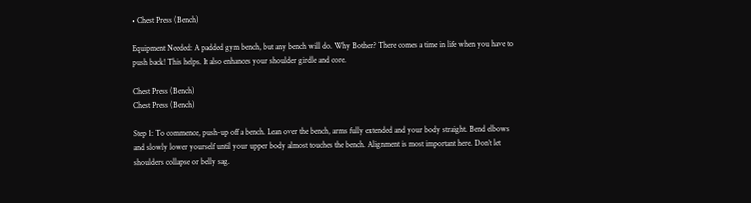• Chest Press (Bench)

Equipment Needed: A padded gym bench, but any bench will do. Why Bother? There comes a time in life when you have to push back! This helps. It also enhances your shoulder girdle and core.

Chest Press (Bench)
Chest Press (Bench)

Step 1: To commence, push-up off a bench. Lean over the bench, arms fully extended and your body straight. Bend elbows and slowly lower yourself until your upper body almost touches the bench. Alignment is most important here. Don’t let shoulders collapse or belly sag.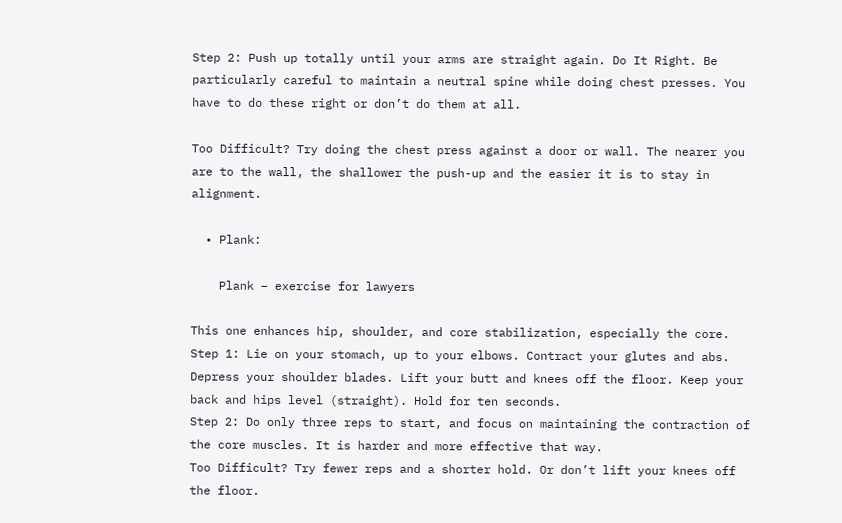Step 2: Push up totally until your arms are straight again. Do It Right. Be particularly careful to maintain a neutral spine while doing chest presses. You have to do these right or don’t do them at all.

Too Difficult? Try doing the chest press against a door or wall. The nearer you are to the wall, the shallower the push-up and the easier it is to stay in alignment.

  • Plank:

    Plank – exercise for lawyers

This one enhances hip, shoulder, and core stabilization, especially the core.
Step 1: Lie on your stomach, up to your elbows. Contract your glutes and abs. Depress your shoulder blades. Lift your butt and knees off the floor. Keep your back and hips level (straight). Hold for ten seconds.
Step 2: Do only three reps to start, and focus on maintaining the contraction of the core muscles. It is harder and more effective that way.
Too Difficult? Try fewer reps and a shorter hold. Or don’t lift your knees off the floor.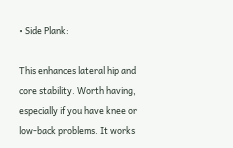• Side Plank:

This enhances lateral hip and core stability. Worth having, especially if you have knee or low-back problems. It works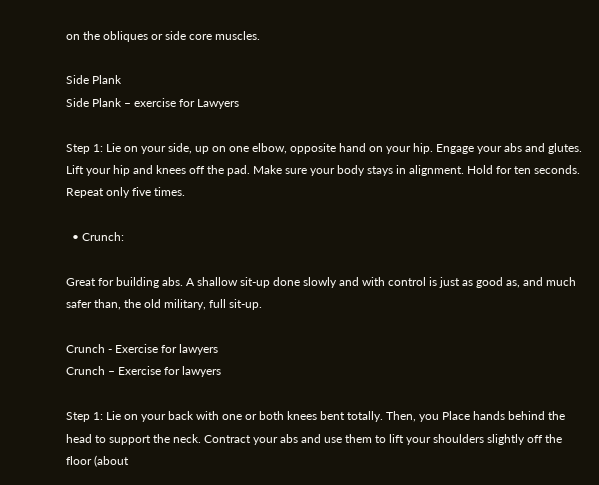on the obliques or side core muscles.

Side Plank
Side Plank – exercise for Lawyers

Step 1: Lie on your side, up on one elbow, opposite hand on your hip. Engage your abs and glutes. Lift your hip and knees off the pad. Make sure your body stays in alignment. Hold for ten seconds. Repeat only five times.

  • Crunch:

Great for building abs. A shallow sit-up done slowly and with control is just as good as, and much safer than, the old military, full sit-up.

Crunch - Exercise for lawyers
Crunch – Exercise for lawyers

Step 1: Lie on your back with one or both knees bent totally. Then, you Place hands behind the head to support the neck. Contract your abs and use them to lift your shoulders slightly off the floor (about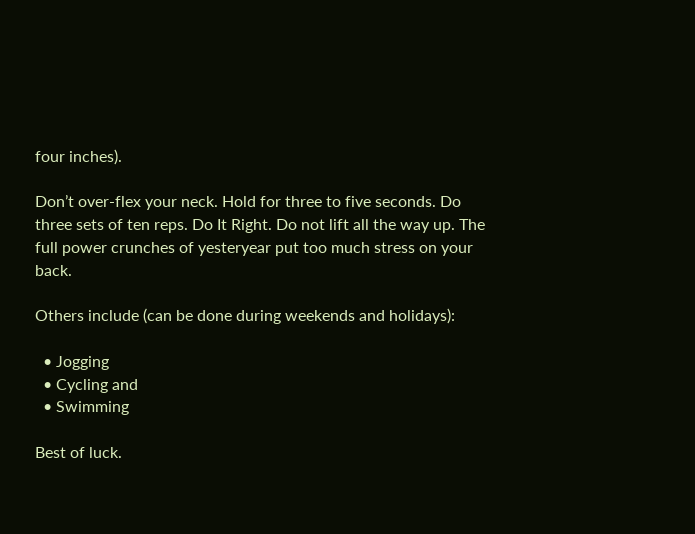four inches).

Don’t over-flex your neck. Hold for three to five seconds. Do three sets of ten reps. Do It Right. Do not lift all the way up. The full power crunches of yesteryear put too much stress on your back.

Others include (can be done during weekends and holidays):

  • Jogging
  • Cycling and
  • Swimming

Best of luck.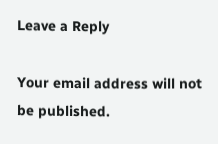Leave a Reply

Your email address will not be published.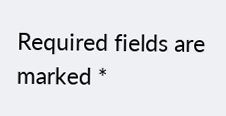Required fields are marked *